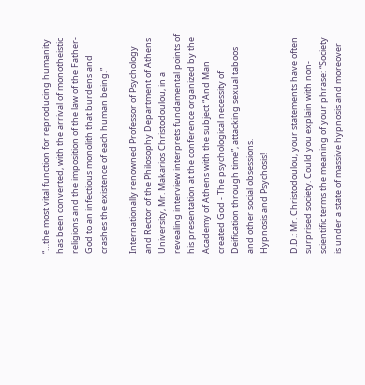“…the most vital function for reproducing humanity has been converted, with the arrival of monotheistic religions and the imposition of the law of the Father-God to an infectious monolith that burdens and crashes the existence of each human being.”

Internationally renowned Professor of Psychology and Rector of the Philosophy Department of Athens University, Mr. Makarios Christodoulou, in a revealing interview interprets fundamental points of his presentation at the conference organized by the Academy of Athens with the subject “And Man created God - The psychological necessity of Deification through time”, attacking sexual taboos and other social obsessions.
Hypnosis and Psychosis!

D.D.: Mr. Christodoulou, your statements have often surprised society. Could you explain with non-scientific terms the meaning of your phrase: “Society is under a state of massive hypnosis and moreover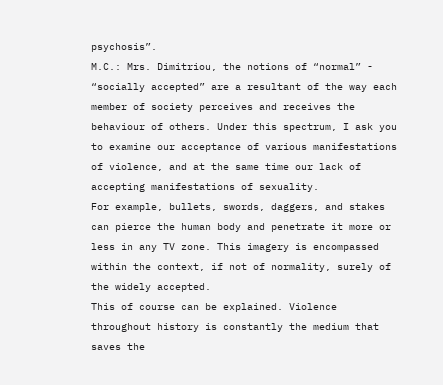psychosis”.
M.C.: Mrs. Dimitriou, the notions of “normal” - “socially accepted” are a resultant of the way each member of society perceives and receives the behaviour of others. Under this spectrum, I ask you to examine our acceptance of various manifestations of violence, and at the same time our lack of accepting manifestations of sexuality.
For example, bullets, swords, daggers, and stakes can pierce the human body and penetrate it more or less in any TV zone. This imagery is encompassed within the context, if not of normality, surely of the widely accepted.
This of course can be explained. Violence throughout history is constantly the medium that saves the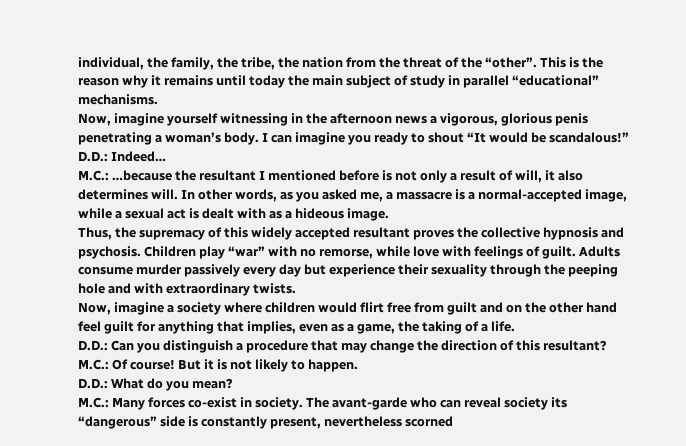individual, the family, the tribe, the nation from the threat of the “other”. This is the reason why it remains until today the main subject of study in parallel “educational” mechanisms.
Now, imagine yourself witnessing in the afternoon news a vigorous, glorious penis penetrating a woman’s body. I can imagine you ready to shout “It would be scandalous!”
D.D.: Indeed…
M.C.: …because the resultant I mentioned before is not only a result of will, it also determines will. In other words, as you asked me, a massacre is a normal-accepted image, while a sexual act is dealt with as a hideous image.
Thus, the supremacy of this widely accepted resultant proves the collective hypnosis and psychosis. Children play “war” with no remorse, while love with feelings of guilt. Adults consume murder passively every day but experience their sexuality through the peeping hole and with extraordinary twists.
Now, imagine a society where children would flirt free from guilt and on the other hand feel guilt for anything that implies, even as a game, the taking of a life.
D.D.: Can you distinguish a procedure that may change the direction of this resultant?
M.C.: Of course! But it is not likely to happen.
D.D.: What do you mean?
M.C.: Many forces co-exist in society. The avant-garde who can reveal society its “dangerous” side is constantly present, nevertheless scorned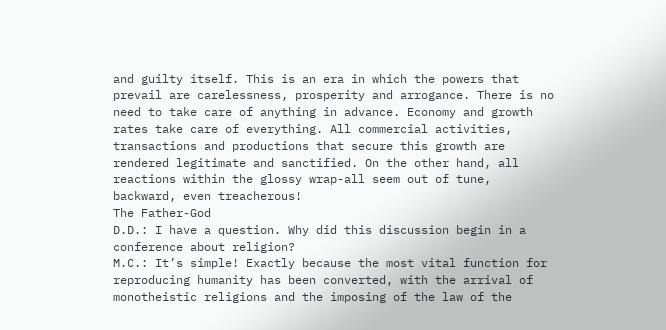and guilty itself. This is an era in which the powers that prevail are carelessness, prosperity and arrogance. There is no need to take care of anything in advance. Economy and growth rates take care of everything. All commercial activities, transactions and productions that secure this growth are rendered legitimate and sanctified. On the other hand, all reactions within the glossy wrap-all seem out of tune, backward, even treacherous!
The Father-God
D.D.: I have a question. Why did this discussion begin in a conference about religion?
M.C.: It’s simple! Exactly because the most vital function for reproducing humanity has been converted, with the arrival of monotheistic religions and the imposing of the law of the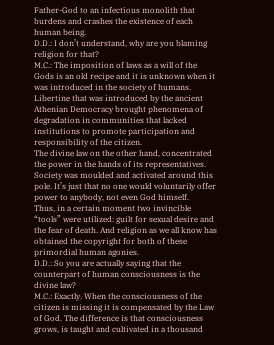Father-God to an infectious monolith that burdens and crashes the existence of each human being.
D.D.: I don’t understand, why are you blaming religion for that?
M.C.: The imposition of laws as a will of the Gods is an old recipe and it is unknown when it was introduced in the society of humans. Libertine that was introduced by the ancient Athenian Democracy brought phenomena of degradation in communities that lacked institutions to promote participation and responsibility of the citizen.
The divine law on the other hand, concentrated the power in the hands of its representatives. Society was moulded and activated around this pole. It’s just that no one would voluntarily offer power to anybody, not even God himself.
Thus, in a certain moment two invincible “tools” were utilized: guilt for sexual desire and the fear of death. And religion as we all know has obtained the copyright for both of these primordial human agonies.
D.D.: So you are actually saying that the counterpart of human consciousness is the divine law?
M.C.: Exactly. When the consciousness of the citizen is missing it is compensated by the Law of God. The difference is that consciousness grows, is taught and cultivated in a thousand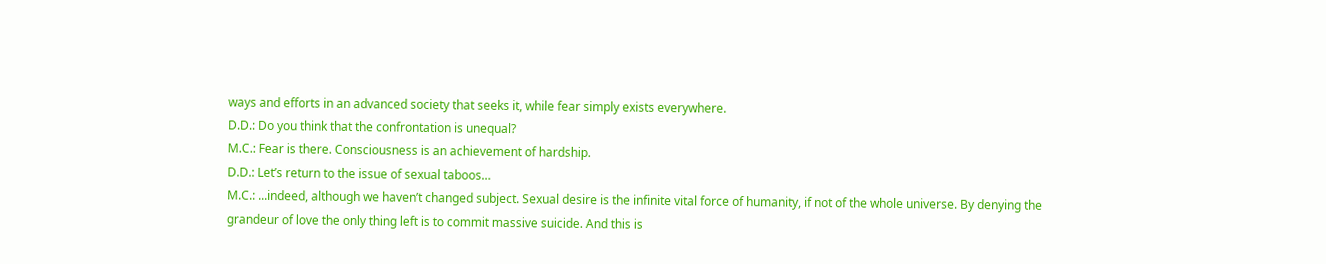ways and efforts in an advanced society that seeks it, while fear simply exists everywhere.
D.D.: Do you think that the confrontation is unequal?
M.C.: Fear is there. Consciousness is an achievement of hardship.
D.D.: Let’s return to the issue of sexual taboos…
M.C.: ...indeed, although we haven’t changed subject. Sexual desire is the infinite vital force of humanity, if not of the whole universe. By denying the grandeur of love the only thing left is to commit massive suicide. And this is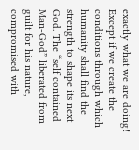exactly what we are doing!
Except if we create the conditions through which humanity shall find the strength to shape its next God. The “self contained Man-God” liberated from guilt for his nature, compromised with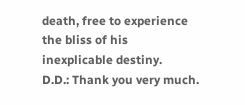death, free to experience the bliss of his inexplicable destiny.
D.D.: Thank you very much.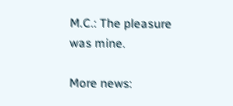M.C.: The pleasure was mine.

More news: